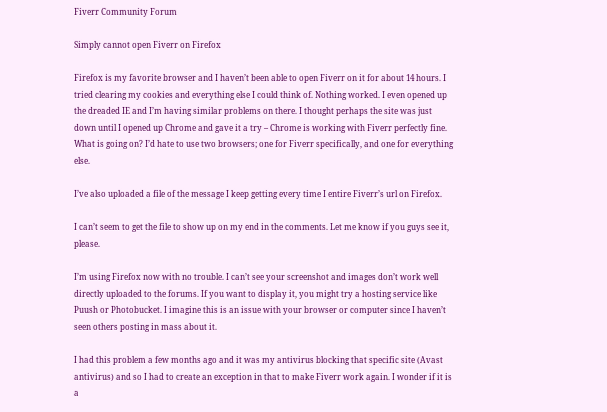Fiverr Community Forum

Simply cannot open Fiverr on Firefox

Firefox is my favorite browser and I haven’t been able to open Fiverr on it for about 14 hours. I tried clearing my cookies and everything else I could think of. Nothing worked. I even opened up the dreaded IE and I’m having similar problems on there. I thought perhaps the site was just down until I opened up Chrome and gave it a try – Chrome is working with Fiverr perfectly fine. What is going on? I’d hate to use two browsers; one for Fiverr specifically, and one for everything else.

I’ve also uploaded a file of the message I keep getting every time I entire Fiverr’s url on Firefox.

I can’t seem to get the file to show up on my end in the comments. Let me know if you guys see it, please.

I’m using Firefox now with no trouble. I can’t see your screenshot and images don’t work well directly uploaded to the forums. If you want to display it, you might try a hosting service like Puush or Photobucket. I imagine this is an issue with your browser or computer since I haven’t seen others posting in mass about it.

I had this problem a few months ago and it was my antivirus blocking that specific site (Avast antivirus) and so I had to create an exception in that to make Fiverr work again. I wonder if it is a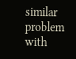similar problem with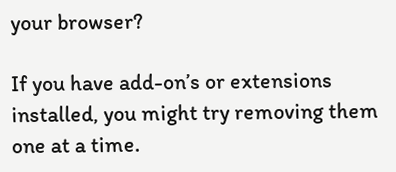your browser?

If you have add-on’s or extensions installed, you might try removing them one at a time.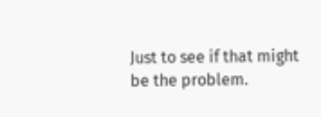Just to see if that might be the problem.